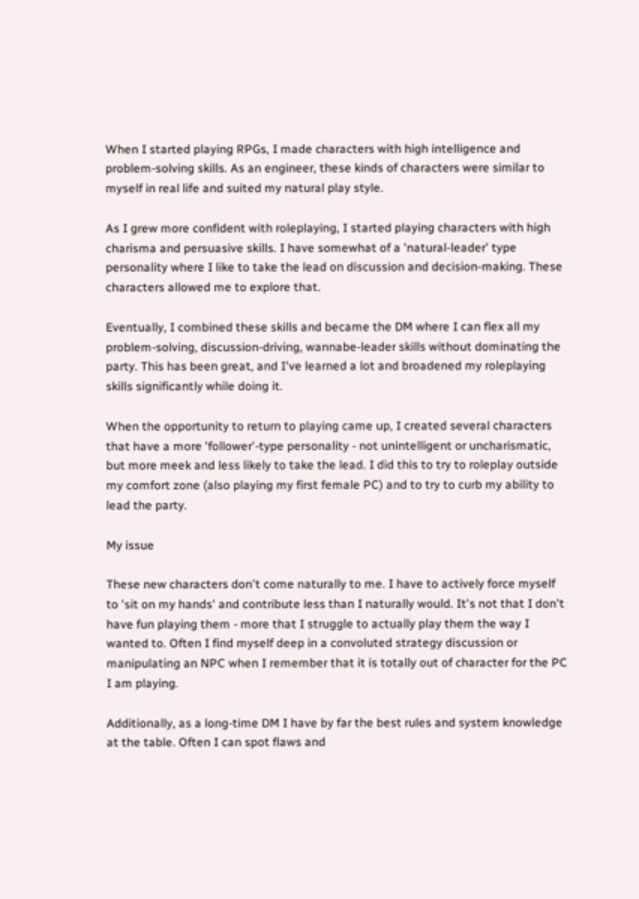When I started playing RPGs, I made characters with high intelligence and problem-solving skills. As an engineer, these kinds of characters were similar to myself in real life and suited my natural play style.

As I grew more confident with roleplaying, I started playing characters with high charisma and persuasive skills. I have somewhat of a 'natural-leader' type personality where I like to take the lead on discussion and decision-making. These characters allowed me to explore that.

Eventually, I combined these skills and became the DM where I can flex all my problem-solving, discussion-driving, wannabe-leader skills without dominating the party. This has been great, and I've learned a lot and broadened my roleplaying skills significantly while doing it.

When the opportunity to return to playing came up, I created several characters that have a more 'follower'-type personality - not unintelligent or uncharismatic, but more meek and less likely to take the lead. I did this to try to roleplay outside my comfort zone (also playing my first female PC) and to try to curb my ability to lead the party.

My issue

These new characters don't come naturally to me. I have to actively force myself to 'sit on my hands' and contribute less than I naturally would. It's not that I don't have fun playing them - more that I struggle to actually play them the way I wanted to. Often I find myself deep in a convoluted strategy discussion or manipulating an NPC when I remember that it is totally out of character for the PC I am playing.

Additionally, as a long-time DM I have by far the best rules and system knowledge at the table. Often I can spot flaws and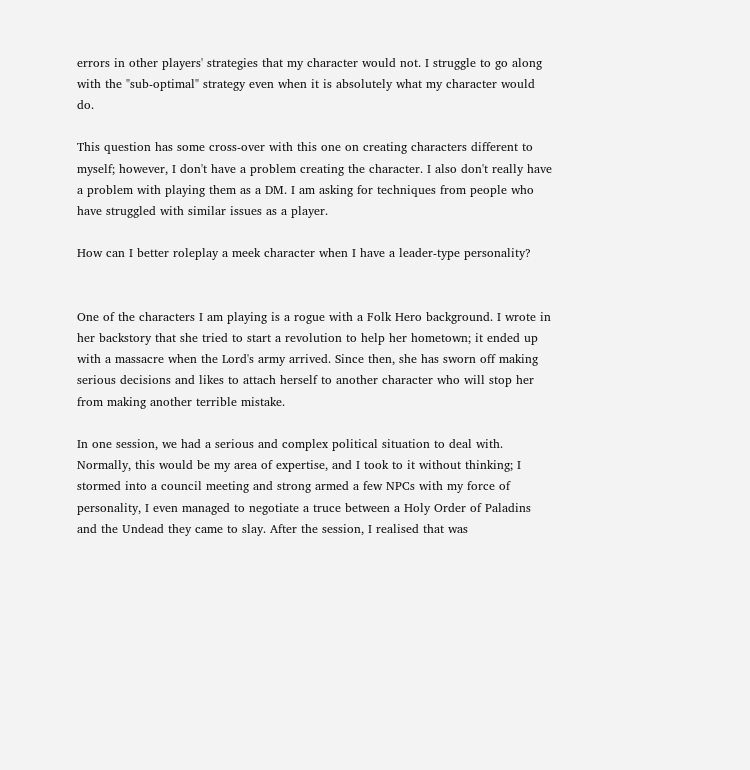errors in other players' strategies that my character would not. I struggle to go along with the "sub-optimal" strategy even when it is absolutely what my character would do.

This question has some cross-over with this one on creating characters different to myself; however, I don't have a problem creating the character. I also don't really have a problem with playing them as a DM. I am asking for techniques from people who have struggled with similar issues as a player.

How can I better roleplay a meek character when I have a leader-type personality?


One of the characters I am playing is a rogue with a Folk Hero background. I wrote in her backstory that she tried to start a revolution to help her hometown; it ended up with a massacre when the Lord's army arrived. Since then, she has sworn off making serious decisions and likes to attach herself to another character who will stop her from making another terrible mistake.

In one session, we had a serious and complex political situation to deal with. Normally, this would be my area of expertise, and I took to it without thinking; I stormed into a council meeting and strong armed a few NPCs with my force of personality, I even managed to negotiate a truce between a Holy Order of Paladins and the Undead they came to slay. After the session, I realised that was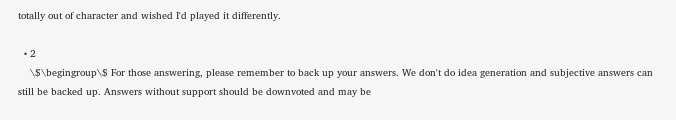totally out of character and wished I'd played it differently.

  • 2
    \$\begingroup\$ For those answering, please remember to back up your answers. We don't do idea generation and subjective answers can still be backed up. Answers without support should be downvoted and may be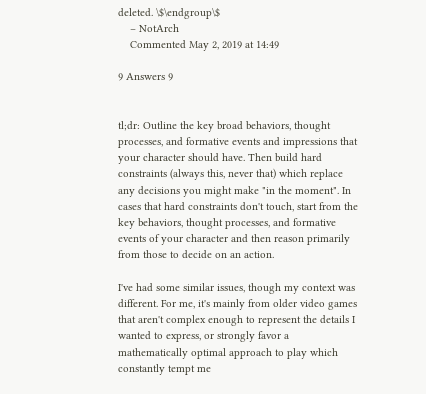deleted. \$\endgroup\$
    – NotArch
    Commented May 2, 2019 at 14:49

9 Answers 9


tl;dr: Outline the key broad behaviors, thought processes, and formative events and impressions that your character should have. Then build hard constraints (always this, never that) which replace any decisions you might make "in the moment". In cases that hard constraints don't touch, start from the key behaviors, thought processes, and formative events of your character and then reason primarily from those to decide on an action.

I've had some similar issues, though my context was different. For me, it's mainly from older video games that aren't complex enough to represent the details I wanted to express, or strongly favor a mathematically optimal approach to play which constantly tempt me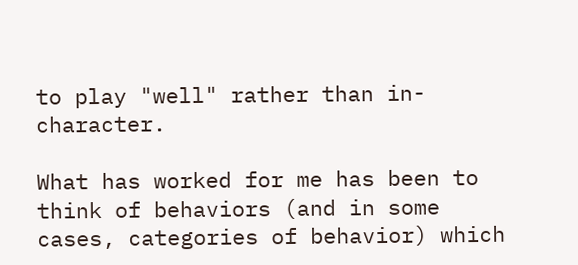to play "well" rather than in-character.

What has worked for me has been to think of behaviors (and in some cases, categories of behavior) which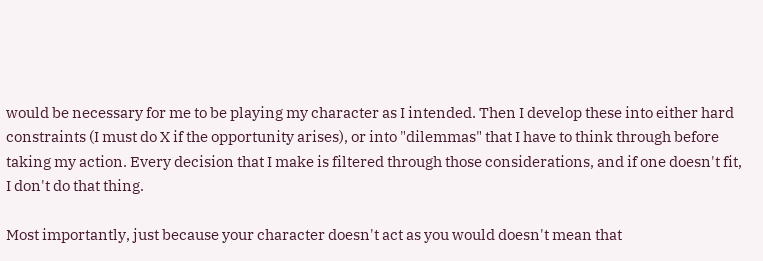would be necessary for me to be playing my character as I intended. Then I develop these into either hard constraints (I must do X if the opportunity arises), or into "dilemmas" that I have to think through before taking my action. Every decision that I make is filtered through those considerations, and if one doesn't fit, I don't do that thing.

Most importantly, just because your character doesn't act as you would doesn't mean that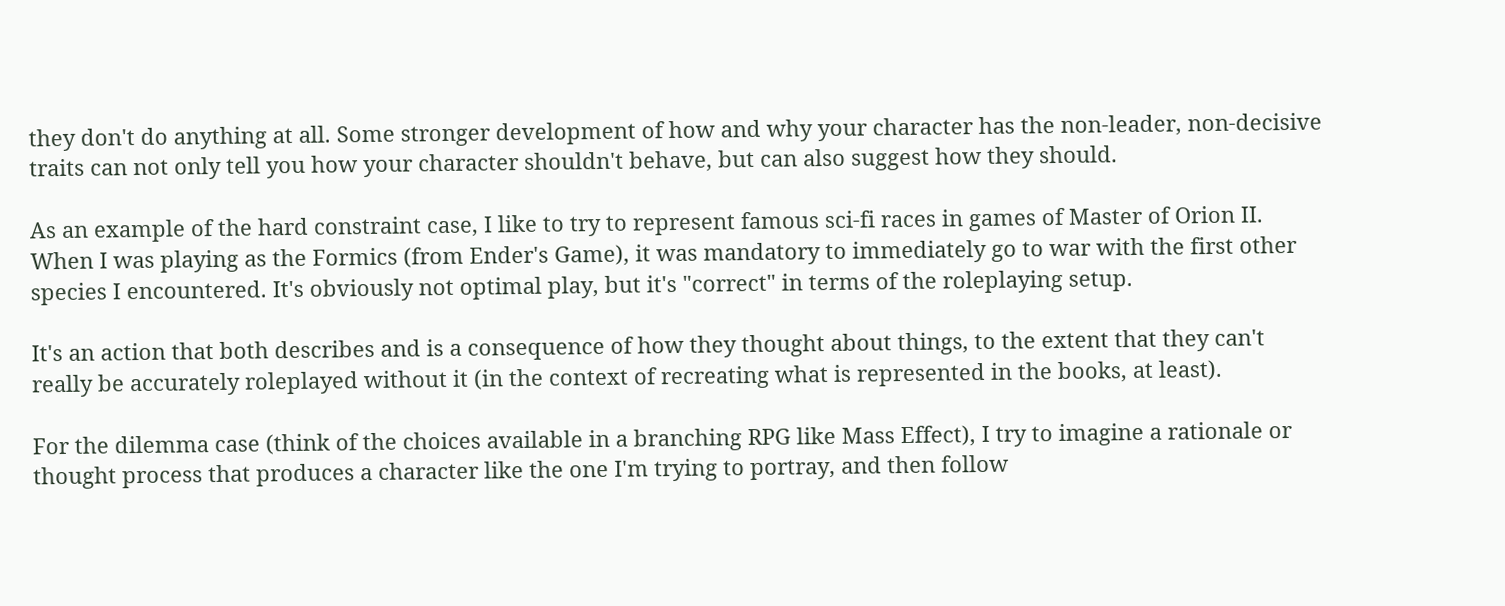they don't do anything at all. Some stronger development of how and why your character has the non-leader, non-decisive traits can not only tell you how your character shouldn't behave, but can also suggest how they should.

As an example of the hard constraint case, I like to try to represent famous sci-fi races in games of Master of Orion II. When I was playing as the Formics (from Ender's Game), it was mandatory to immediately go to war with the first other species I encountered. It's obviously not optimal play, but it's "correct" in terms of the roleplaying setup.

It's an action that both describes and is a consequence of how they thought about things, to the extent that they can't really be accurately roleplayed without it (in the context of recreating what is represented in the books, at least).

For the dilemma case (think of the choices available in a branching RPG like Mass Effect), I try to imagine a rationale or thought process that produces a character like the one I'm trying to portray, and then follow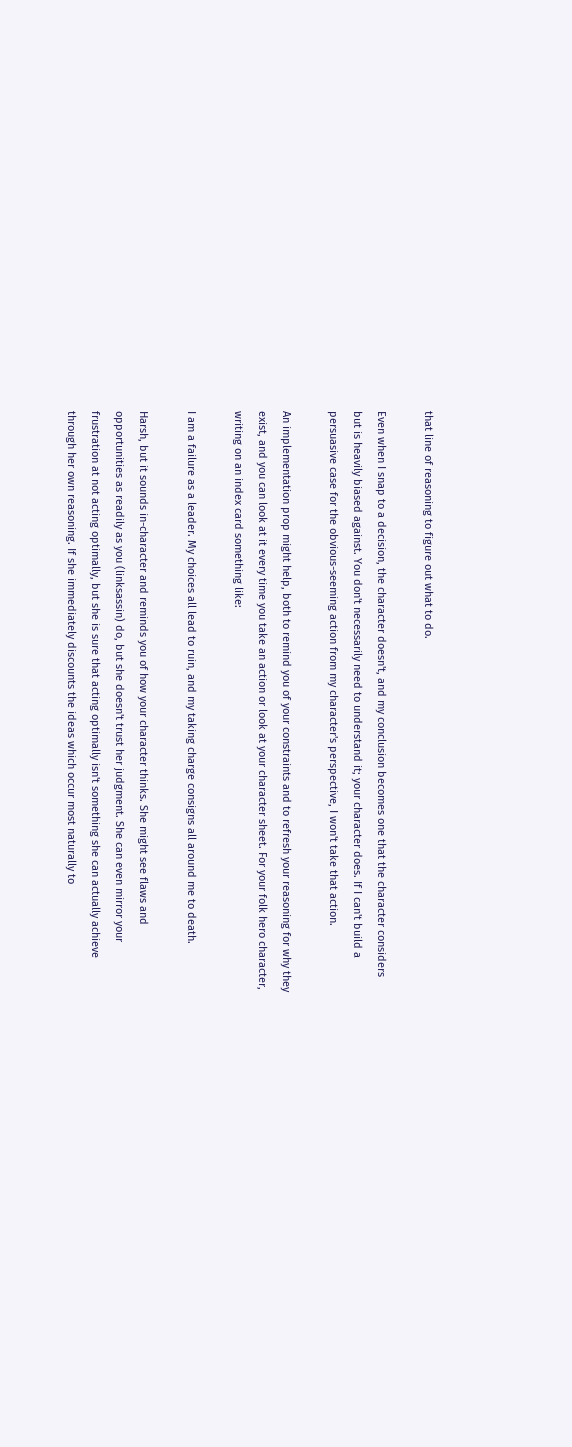that line of reasoning to figure out what to do.

Even when I snap to a decision, the character doesn't, and my conclusion becomes one that the character considers but is heavily biased against. You don't necessarily need to understand it; your character does. If I can't build a persuasive case for the obvious-seeming action from my character's perspective, I won't take that action.

An implementation prop might help, both to remind you of your constraints and to refresh your reasoning for why they exist, and you can look at it every time you take an action or look at your character sheet. For your folk hero character, writing on an index card something like:

I am a failure as a leader. My choices all lead to ruin, and my taking charge consigns all around me to death.

Harsh, but it sounds in-character and reminds you of how your character thinks. She might see flaws and opportunities as readily as you (linksassin) do, but she doesn't trust her judgment. She can even mirror your frustration at not acting optimally, but she is sure that acting optimally isn't something she can actually achieve through her own reasoning. If she immediately discounts the ideas which occur most naturally to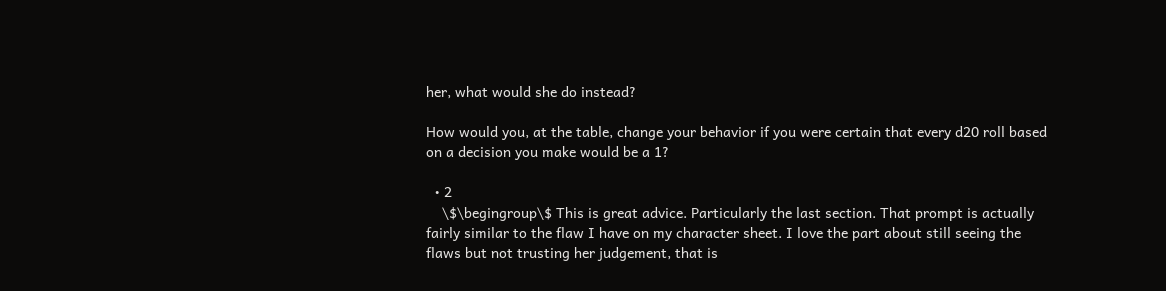her, what would she do instead?

How would you, at the table, change your behavior if you were certain that every d20 roll based on a decision you make would be a 1?

  • 2
    \$\begingroup\$ This is great advice. Particularly the last section. That prompt is actually fairly similar to the flaw I have on my character sheet. I love the part about still seeing the flaws but not trusting her judgement, that is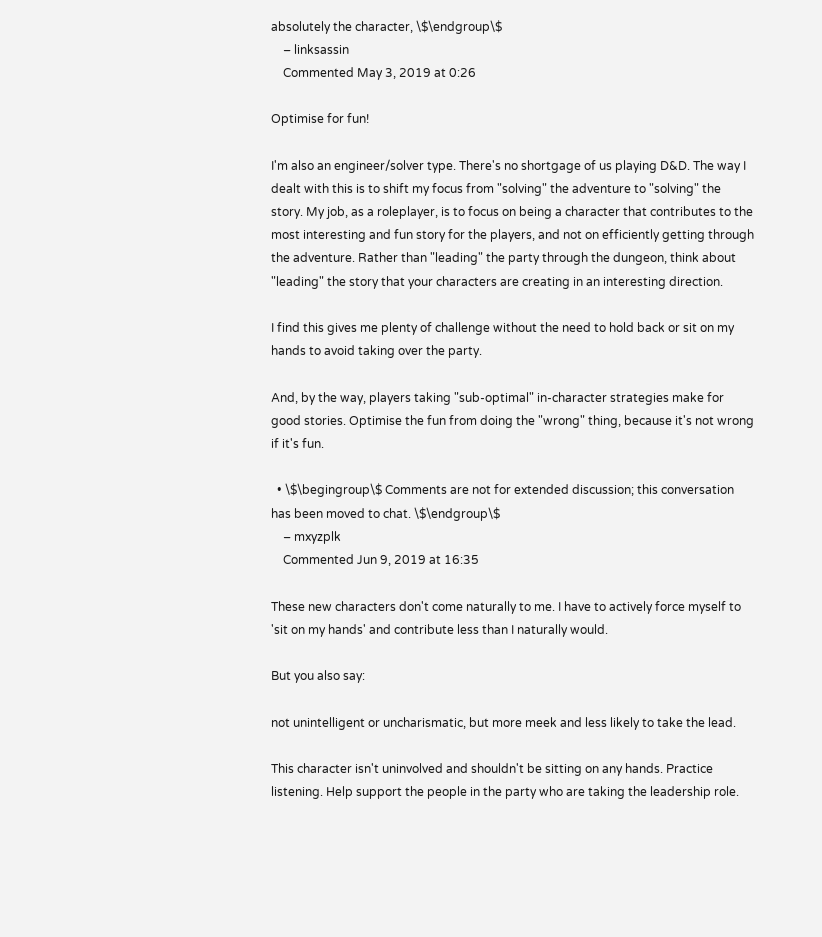absolutely the character, \$\endgroup\$
    – linksassin
    Commented May 3, 2019 at 0:26

Optimise for fun!

I'm also an engineer/solver type. There's no shortgage of us playing D&D. The way I dealt with this is to shift my focus from "solving" the adventure to "solving" the story. My job, as a roleplayer, is to focus on being a character that contributes to the most interesting and fun story for the players, and not on efficiently getting through the adventure. Rather than "leading" the party through the dungeon, think about "leading" the story that your characters are creating in an interesting direction.

I find this gives me plenty of challenge without the need to hold back or sit on my hands to avoid taking over the party.

And, by the way, players taking "sub-optimal" in-character strategies make for good stories. Optimise the fun from doing the "wrong" thing, because it's not wrong if it's fun.

  • \$\begingroup\$ Comments are not for extended discussion; this conversation has been moved to chat. \$\endgroup\$
    – mxyzplk
    Commented Jun 9, 2019 at 16:35

These new characters don't come naturally to me. I have to actively force myself to 'sit on my hands' and contribute less than I naturally would.

But you also say:

not unintelligent or uncharismatic, but more meek and less likely to take the lead.

This character isn't uninvolved and shouldn't be sitting on any hands. Practice listening. Help support the people in the party who are taking the leadership role.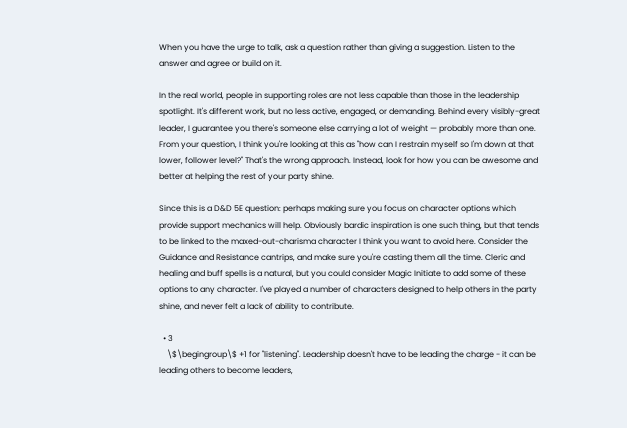When you have the urge to talk, ask a question rather than giving a suggestion. Listen to the answer and agree or build on it.

In the real world, people in supporting roles are not less capable than those in the leadership spotlight. It's different work, but no less active, engaged, or demanding. Behind every visibly-great leader, I guarantee you there's someone else carrying a lot of weight — probably more than one. From your question, I think you're looking at this as "how can I restrain myself so I'm down at that lower, follower level?" That's the wrong approach. Instead, look for how you can be awesome and better at helping the rest of your party shine.

Since this is a D&D 5E question: perhaps making sure you focus on character options which provide support mechanics will help. Obviously bardic inspiration is one such thing, but that tends to be linked to the maxed-out-charisma character I think you want to avoid here. Consider the Guidance and Resistance cantrips, and make sure you're casting them all the time. Cleric and healing and buff spells is a natural, but you could consider Magic Initiate to add some of these options to any character. I've played a number of characters designed to help others in the party shine, and never felt a lack of ability to contribute.

  • 3
    \$\begingroup\$ +1 for "listening". Leadership doesn't have to be leading the charge - it can be leading others to become leaders,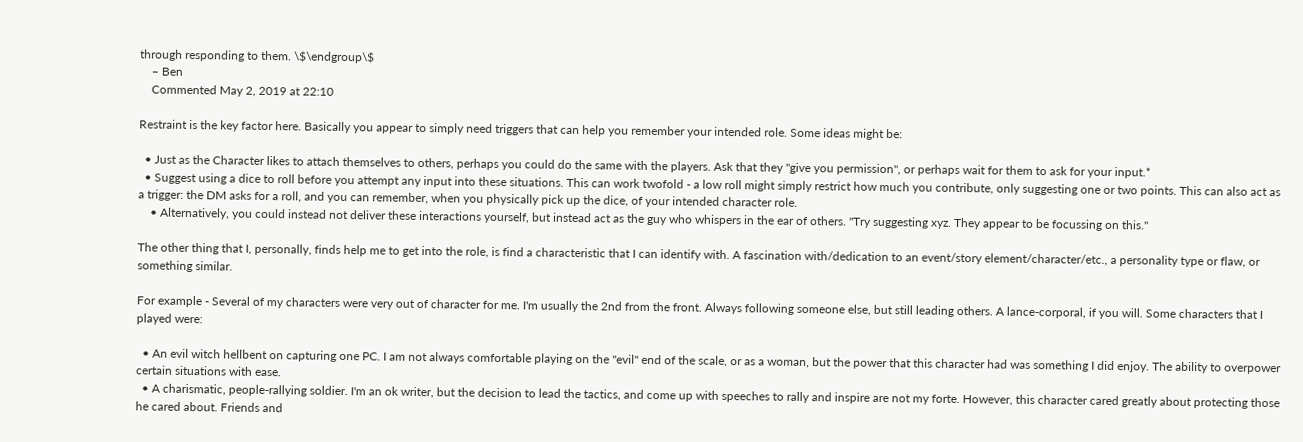through responding to them. \$\endgroup\$
    – Ben
    Commented May 2, 2019 at 22:10

Restraint is the key factor here. Basically you appear to simply need triggers that can help you remember your intended role. Some ideas might be:

  • Just as the Character likes to attach themselves to others, perhaps you could do the same with the players. Ask that they "give you permission", or perhaps wait for them to ask for your input.*
  • Suggest using a dice to roll before you attempt any input into these situations. This can work twofold - a low roll might simply restrict how much you contribute, only suggesting one or two points. This can also act as a trigger: the DM asks for a roll, and you can remember, when you physically pick up the dice, of your intended character role.
    • Alternatively, you could instead not deliver these interactions yourself, but instead act as the guy who whispers in the ear of others. "Try suggesting xyz. They appear to be focussing on this."

The other thing that I, personally, finds help me to get into the role, is find a characteristic that I can identify with. A fascination with/dedication to an event/story element/character/etc., a personality type or flaw, or something similar.

For example - Several of my characters were very out of character for me. I'm usually the 2nd from the front. Always following someone else, but still leading others. A lance-corporal, if you will. Some characters that I played were:

  • An evil witch hellbent on capturing one PC. I am not always comfortable playing on the "evil" end of the scale, or as a woman, but the power that this character had was something I did enjoy. The ability to overpower certain situations with ease.
  • A charismatic, people-rallying soldier. I'm an ok writer, but the decision to lead the tactics, and come up with speeches to rally and inspire are not my forte. However, this character cared greatly about protecting those he cared about. Friends and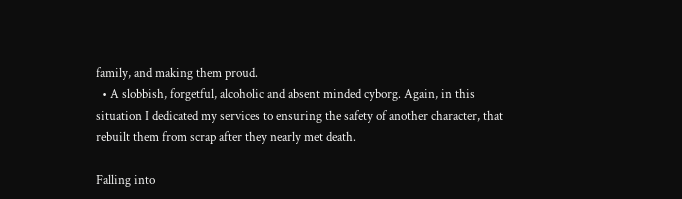family, and making them proud.
  • A slobbish, forgetful, alcoholic and absent minded cyborg. Again, in this situation I dedicated my services to ensuring the safety of another character, that rebuilt them from scrap after they nearly met death.

Falling into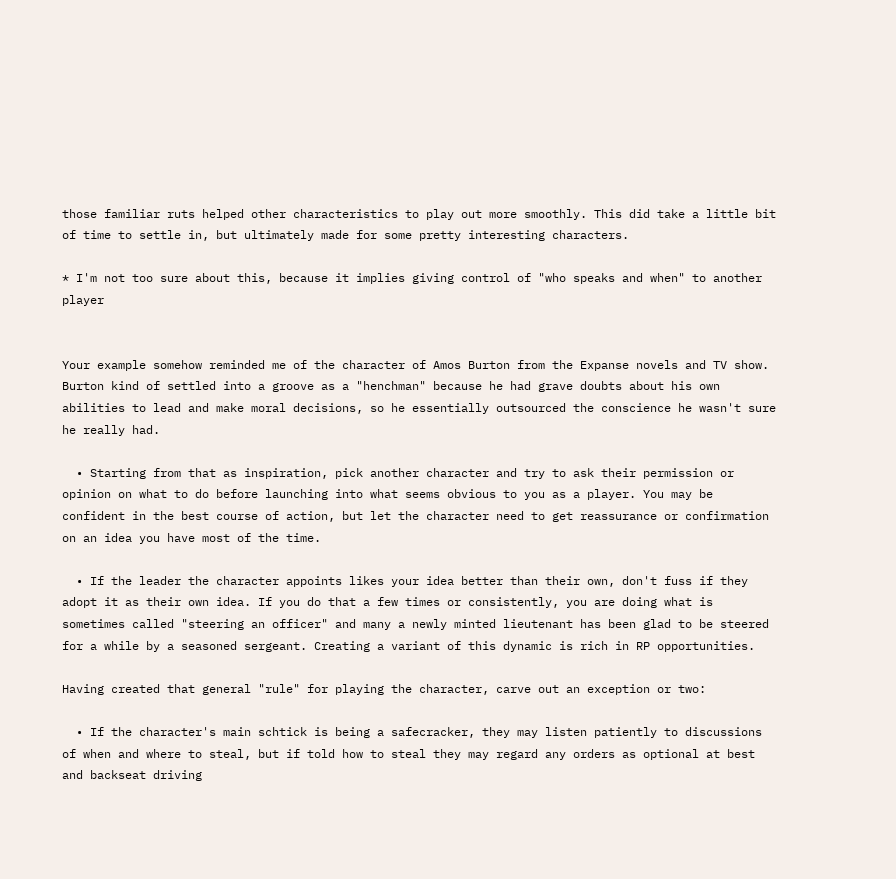those familiar ruts helped other characteristics to play out more smoothly. This did take a little bit of time to settle in, but ultimately made for some pretty interesting characters.

* I'm not too sure about this, because it implies giving control of "who speaks and when" to another player


Your example somehow reminded me of the character of Amos Burton from the Expanse novels and TV show. Burton kind of settled into a groove as a "henchman" because he had grave doubts about his own abilities to lead and make moral decisions, so he essentially outsourced the conscience he wasn't sure he really had.

  • Starting from that as inspiration, pick another character and try to ask their permission or opinion on what to do before launching into what seems obvious to you as a player. You may be confident in the best course of action, but let the character need to get reassurance or confirmation on an idea you have most of the time.

  • If the leader the character appoints likes your idea better than their own, don't fuss if they adopt it as their own idea. If you do that a few times or consistently, you are doing what is sometimes called "steering an officer" and many a newly minted lieutenant has been glad to be steered for a while by a seasoned sergeant. Creating a variant of this dynamic is rich in RP opportunities.

Having created that general "rule" for playing the character, carve out an exception or two:

  • If the character's main schtick is being a safecracker, they may listen patiently to discussions of when and where to steal, but if told how to steal they may regard any orders as optional at best and backseat driving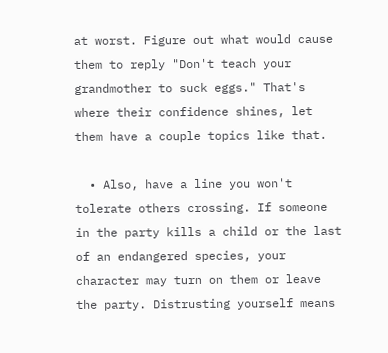at worst. Figure out what would cause them to reply "Don't teach your grandmother to suck eggs." That's where their confidence shines, let them have a couple topics like that.

  • Also, have a line you won't tolerate others crossing. If someone in the party kills a child or the last of an endangered species, your character may turn on them or leave the party. Distrusting yourself means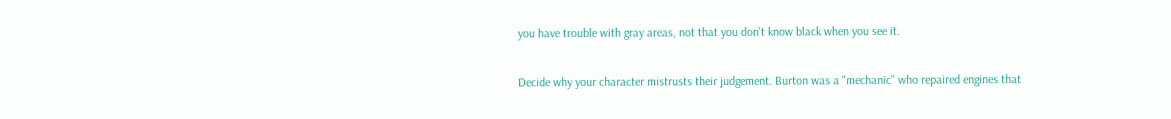you have trouble with gray areas, not that you don't know black when you see it.

Decide why your character mistrusts their judgement. Burton was a "mechanic" who repaired engines that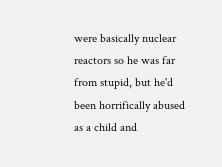were basically nuclear reactors so he was far from stupid, but he'd been horrifically abused as a child and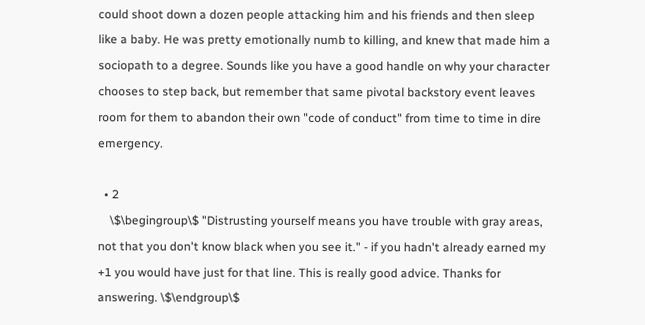could shoot down a dozen people attacking him and his friends and then sleep like a baby. He was pretty emotionally numb to killing, and knew that made him a sociopath to a degree. Sounds like you have a good handle on why your character chooses to step back, but remember that same pivotal backstory event leaves room for them to abandon their own "code of conduct" from time to time in dire emergency.

  • 2
    \$\begingroup\$ "Distrusting yourself means you have trouble with gray areas, not that you don't know black when you see it." - if you hadn't already earned my +1 you would have just for that line. This is really good advice. Thanks for answering. \$\endgroup\$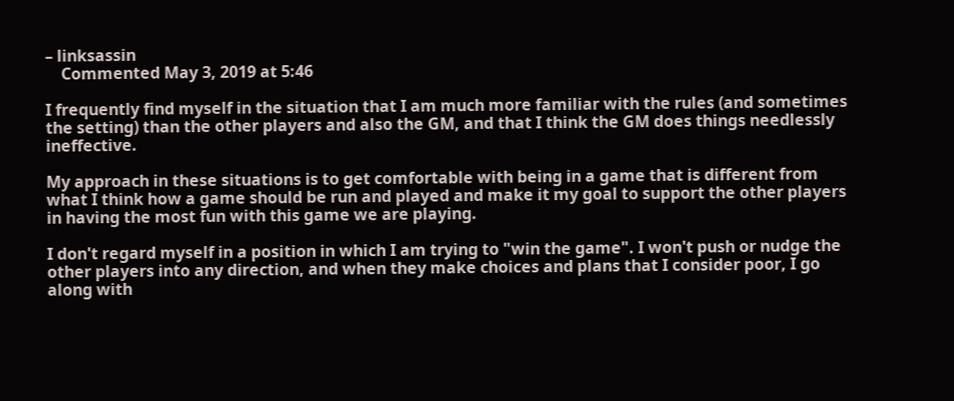– linksassin
    Commented May 3, 2019 at 5:46

I frequently find myself in the situation that I am much more familiar with the rules (and sometimes the setting) than the other players and also the GM, and that I think the GM does things needlessly ineffective.

My approach in these situations is to get comfortable with being in a game that is different from what I think how a game should be run and played and make it my goal to support the other players in having the most fun with this game we are playing.

I don't regard myself in a position in which I am trying to "win the game". I won't push or nudge the other players into any direction, and when they make choices and plans that I consider poor, I go along with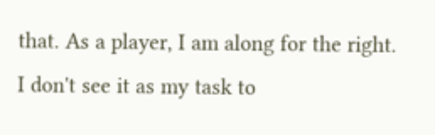that. As a player, I am along for the right. I don't see it as my task to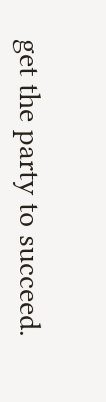get the party to succeed.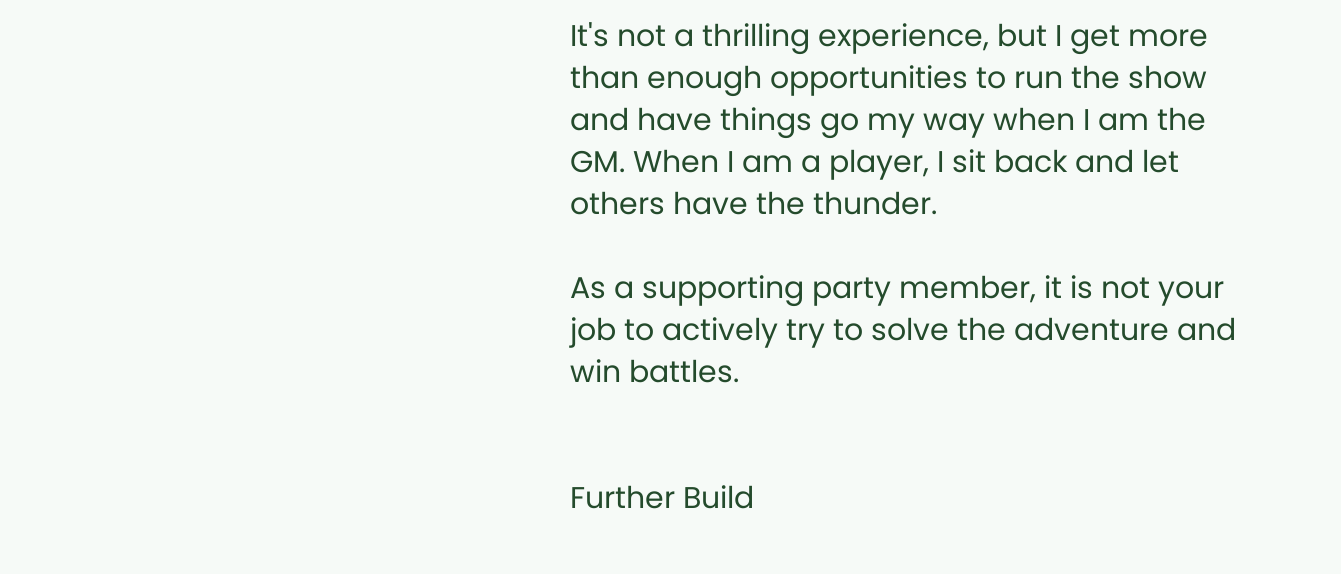It's not a thrilling experience, but I get more than enough opportunities to run the show and have things go my way when I am the GM. When I am a player, I sit back and let others have the thunder.

As a supporting party member, it is not your job to actively try to solve the adventure and win battles.


Further Build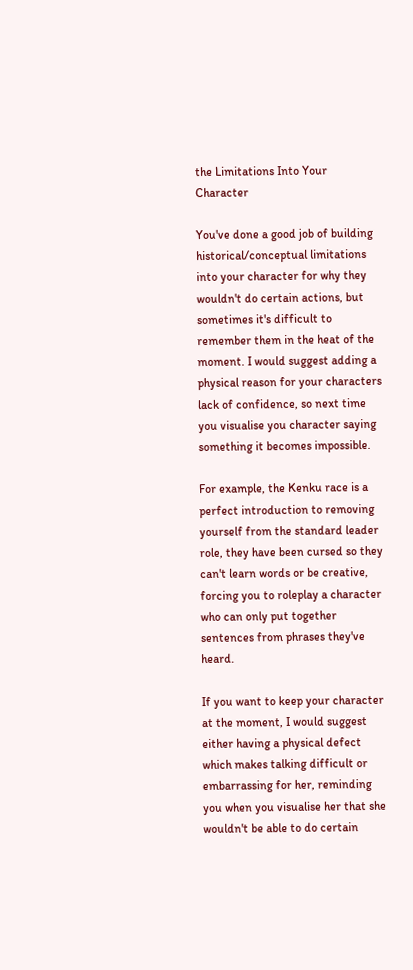the Limitations Into Your Character

You've done a good job of building historical/conceptual limitations into your character for why they wouldn't do certain actions, but sometimes it's difficult to remember them in the heat of the moment. I would suggest adding a physical reason for your characters lack of confidence, so next time you visualise you character saying something it becomes impossible.

For example, the Kenku race is a perfect introduction to removing yourself from the standard leader role, they have been cursed so they can't learn words or be creative, forcing you to roleplay a character who can only put together sentences from phrases they've heard.

If you want to keep your character at the moment, I would suggest either having a physical defect which makes talking difficult or embarrassing for her, reminding you when you visualise her that she wouldn't be able to do certain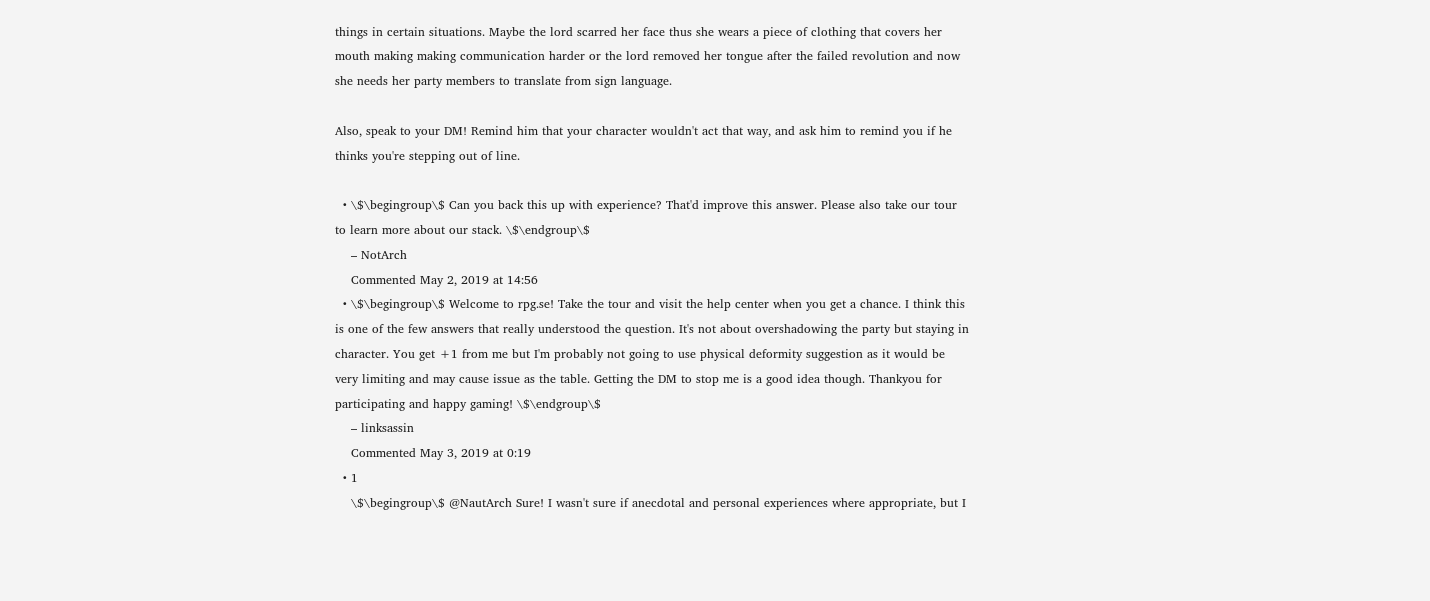things in certain situations. Maybe the lord scarred her face thus she wears a piece of clothing that covers her mouth making making communication harder or the lord removed her tongue after the failed revolution and now she needs her party members to translate from sign language.

Also, speak to your DM! Remind him that your character wouldn't act that way, and ask him to remind you if he thinks you're stepping out of line.

  • \$\begingroup\$ Can you back this up with experience? That'd improve this answer. Please also take our tour to learn more about our stack. \$\endgroup\$
    – NotArch
    Commented May 2, 2019 at 14:56
  • \$\begingroup\$ Welcome to rpg.se! Take the tour and visit the help center when you get a chance. I think this is one of the few answers that really understood the question. It's not about overshadowing the party but staying in character. You get +1 from me but I'm probably not going to use physical deformity suggestion as it would be very limiting and may cause issue as the table. Getting the DM to stop me is a good idea though. Thankyou for participating and happy gaming! \$\endgroup\$
    – linksassin
    Commented May 3, 2019 at 0:19
  • 1
    \$\begingroup\$ @NautArch Sure! I wasn't sure if anecdotal and personal experiences where appropriate, but I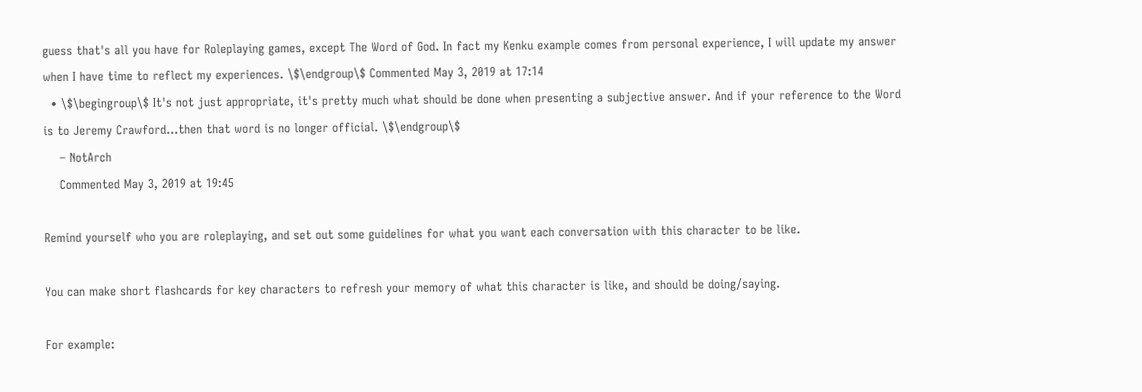guess that's all you have for Roleplaying games, except The Word of God. In fact my Kenku example comes from personal experience, I will update my answer when I have time to reflect my experiences. \$\endgroup\$ Commented May 3, 2019 at 17:14
  • \$\begingroup\$ It's not just appropriate, it's pretty much what should be done when presenting a subjective answer. And if your reference to the Word is to Jeremy Crawford...then that word is no longer official. \$\endgroup\$
    – NotArch
    Commented May 3, 2019 at 19:45

Remind yourself who you are roleplaying, and set out some guidelines for what you want each conversation with this character to be like.

You can make short flashcards for key characters to refresh your memory of what this character is like, and should be doing/saying.

For example: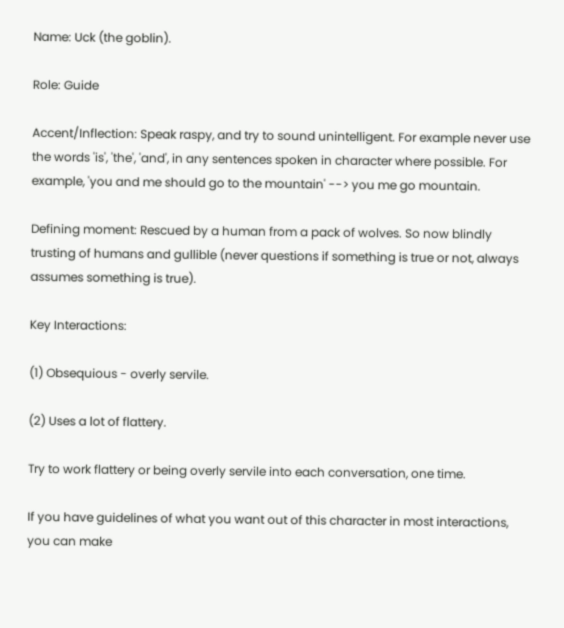Name: Uck (the goblin).

Role: Guide

Accent/Inflection: Speak raspy, and try to sound unintelligent. For example never use the words 'is', 'the', 'and', in any sentences spoken in character where possible. For example, 'you and me should go to the mountain' --> you me go mountain.

Defining moment: Rescued by a human from a pack of wolves. So now blindly trusting of humans and gullible (never questions if something is true or not, always assumes something is true).

Key Interactions:

(1) Obsequious - overly servile.

(2) Uses a lot of flattery.

Try to work flattery or being overly servile into each conversation, one time.

If you have guidelines of what you want out of this character in most interactions, you can make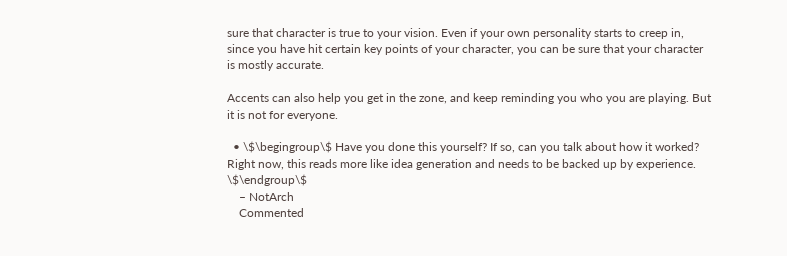sure that character is true to your vision. Even if your own personality starts to creep in, since you have hit certain key points of your character, you can be sure that your character is mostly accurate.

Accents can also help you get in the zone, and keep reminding you who you are playing. But it is not for everyone.

  • \$\begingroup\$ Have you done this yourself? If so, can you talk about how it worked? Right now, this reads more like idea generation and needs to be backed up by experience. \$\endgroup\$
    – NotArch
    Commented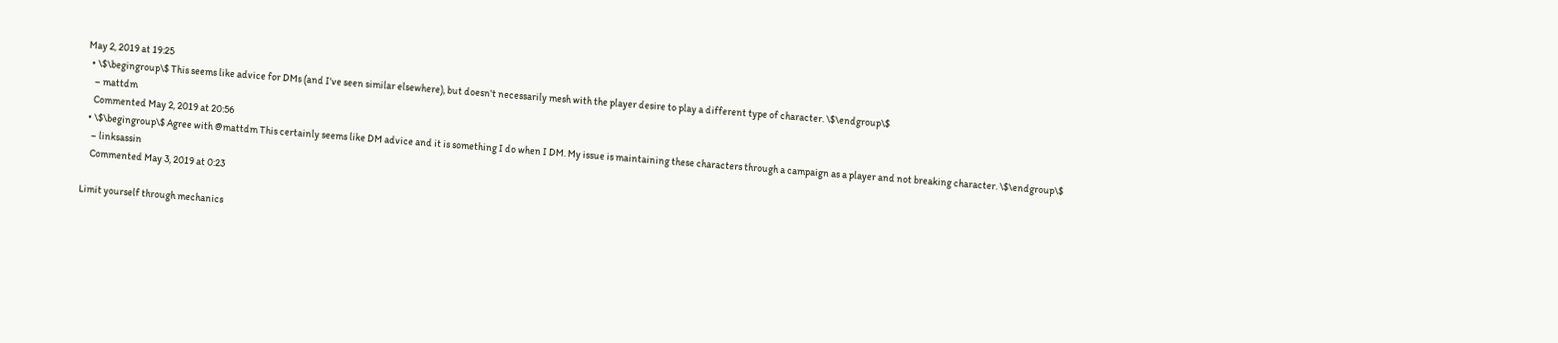May 2, 2019 at 19:25
  • \$\begingroup\$ This seems like advice for DMs (and I've seen similar elsewhere), but doesn't necessarily mesh with the player desire to play a different type of character. \$\endgroup\$
    – mattdm
    Commented May 2, 2019 at 20:56
  • \$\begingroup\$ Agree with @mattdm This certainly seems like DM advice and it is something I do when I DM. My issue is maintaining these characters through a campaign as a player and not breaking character. \$\endgroup\$
    – linksassin
    Commented May 3, 2019 at 0:23

Limit yourself through mechanics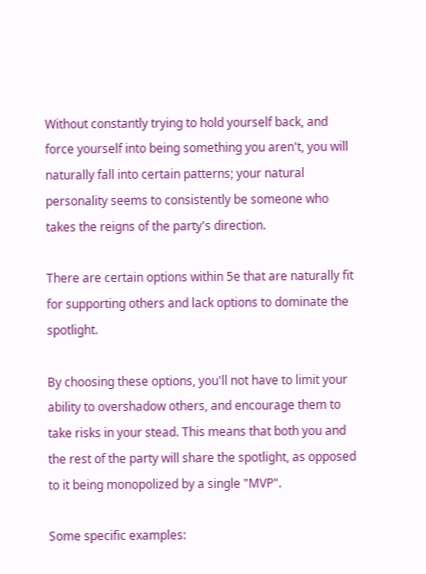Without constantly trying to hold yourself back, and force yourself into being something you aren't, you will naturally fall into certain patterns; your natural personality seems to consistently be someone who takes the reigns of the party's direction.

There are certain options within 5e that are naturally fit for supporting others and lack options to dominate the spotlight.

By choosing these options, you'll not have to limit your ability to overshadow others, and encourage them to take risks in your stead. This means that both you and the rest of the party will share the spotlight, as opposed to it being monopolized by a single "MVP".

Some specific examples: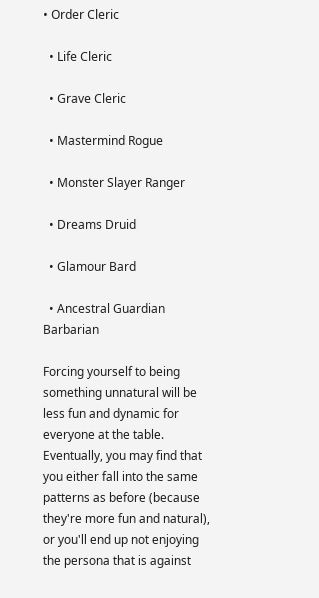• Order Cleric

  • Life Cleric

  • Grave Cleric

  • Mastermind Rogue

  • Monster Slayer Ranger

  • Dreams Druid

  • Glamour Bard

  • Ancestral Guardian Barbarian

Forcing yourself to being something unnatural will be less fun and dynamic for everyone at the table. Eventually, you may find that you either fall into the same patterns as before (because they're more fun and natural), or you'll end up not enjoying the persona that is against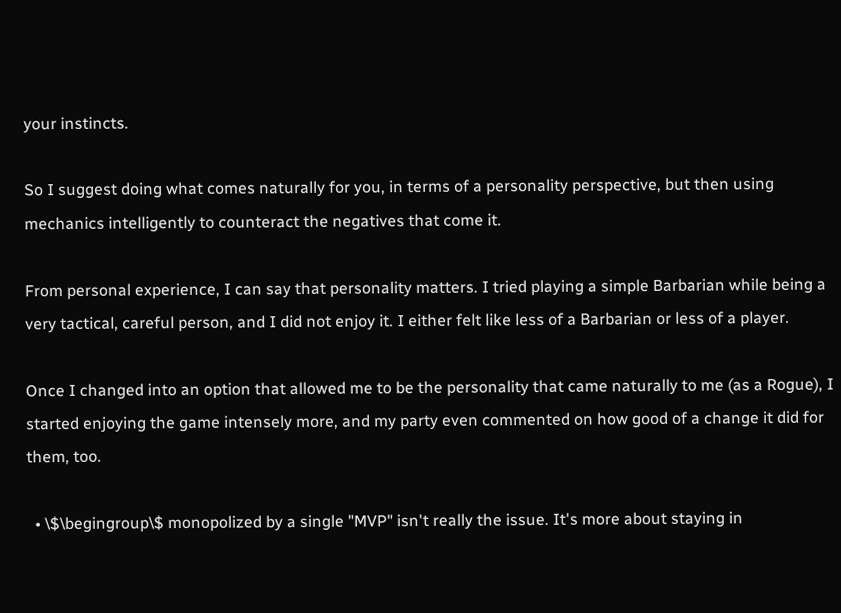your instincts.

So I suggest doing what comes naturally for you, in terms of a personality perspective, but then using mechanics intelligently to counteract the negatives that come it.

From personal experience, I can say that personality matters. I tried playing a simple Barbarian while being a very tactical, careful person, and I did not enjoy it. I either felt like less of a Barbarian or less of a player.

Once I changed into an option that allowed me to be the personality that came naturally to me (as a Rogue), I started enjoying the game intensely more, and my party even commented on how good of a change it did for them, too.

  • \$\begingroup\$ monopolized by a single "MVP" isn't really the issue. It's more about staying in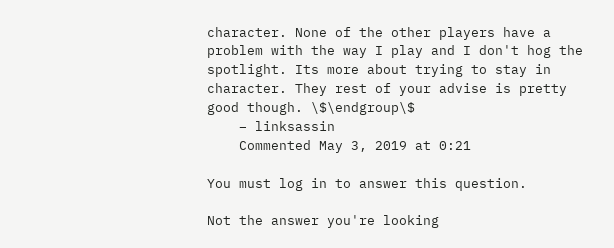character. None of the other players have a problem with the way I play and I don't hog the spotlight. Its more about trying to stay in character. They rest of your advise is pretty good though. \$\endgroup\$
    – linksassin
    Commented May 3, 2019 at 0:21

You must log in to answer this question.

Not the answer you're looking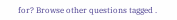for? Browse other questions tagged .